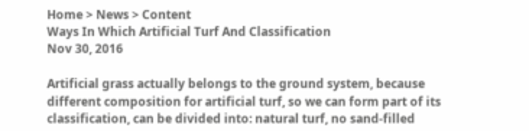Home > News > Content
Ways In Which Artificial Turf And Classification
Nov 30, 2016

Artificial grass actually belongs to the ground system, because different composition for artificial turf, so we can form part of its classification, can be divided into: natural turf, no sand-filled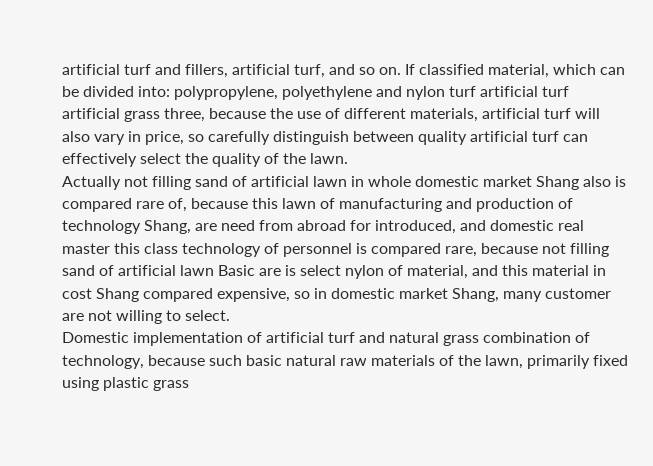artificial turf and fillers, artificial turf, and so on. If classified material, which can be divided into: polypropylene, polyethylene and nylon turf artificial turf artificial grass three, because the use of different materials, artificial turf will also vary in price, so carefully distinguish between quality artificial turf can effectively select the quality of the lawn.
Actually not filling sand of artificial lawn in whole domestic market Shang also is compared rare of, because this lawn of manufacturing and production of technology Shang, are need from abroad for introduced, and domestic real master this class technology of personnel is compared rare, because not filling sand of artificial lawn Basic are is select nylon of material, and this material in cost Shang compared expensive, so in domestic market Shang, many customer are not willing to select.
Domestic implementation of artificial turf and natural grass combination of technology, because such basic natural raw materials of the lawn, primarily fixed using plastic grass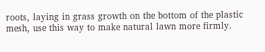roots, laying in grass growth on the bottom of the plastic mesh, use this way to make natural lawn more firmly.